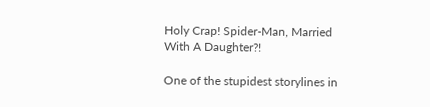Holy Crap! Spider-Man, Married With A Daughter?!

One of the stupidest storylines in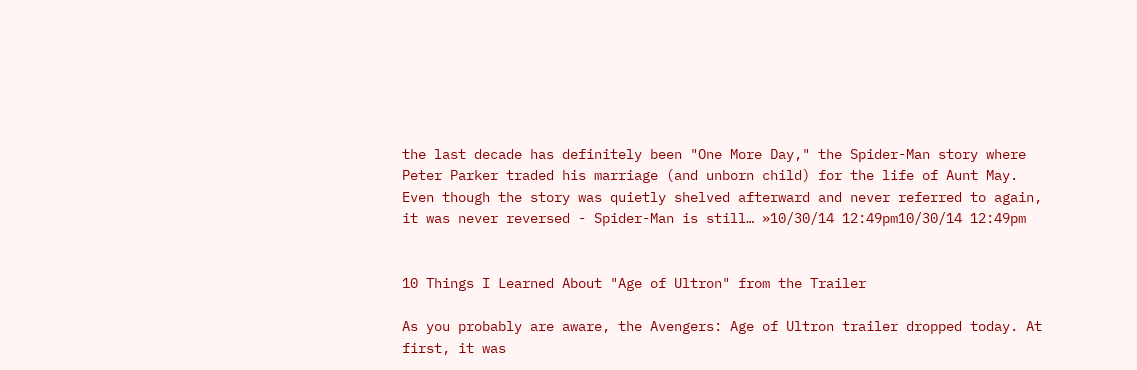the last decade has definitely been "One More Day," the Spider-Man story where Peter Parker traded his marriage (and unborn child) for the life of Aunt May. Even though the story was quietly shelved afterward and never referred to again, it was never reversed - Spider-Man is still… »10/30/14 12:49pm10/30/14 12:49pm


10 Things I Learned About "Age of Ultron" from the Trailer

As you probably are aware, the Avengers: Age of Ultron trailer dropped today. At first, it was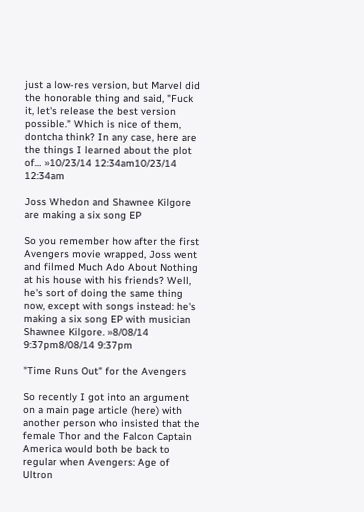just a low-res version, but Marvel did the honorable thing and said, "Fuck it, let's release the best version possible." Which is nice of them, dontcha think? In any case, here are the things I learned about the plot of… »10/23/14 12:34am10/23/14 12:34am

Joss Whedon and Shawnee Kilgore are making a six song EP

So you remember how after the first Avengers movie wrapped, Joss went and filmed Much Ado About Nothing at his house with his friends? Well, he's sort of doing the same thing now, except with songs instead: he's making a six song EP with musician Shawnee Kilgore. »8/08/14 9:37pm8/08/14 9:37pm

"Time Runs Out" for the Avengers

So recently I got into an argument on a main page article (here) with another person who insisted that the female Thor and the Falcon Captain America would both be back to regular when Avengers: Age of Ultron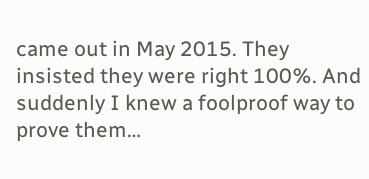came out in May 2015. They insisted they were right 100%. And suddenly I knew a foolproof way to prove them…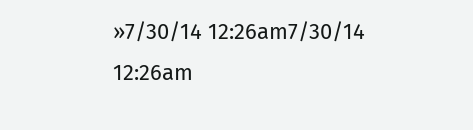»7/30/14 12:26am7/30/14 12:26am